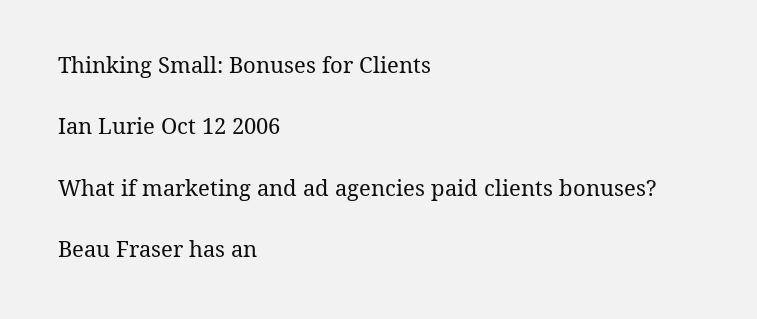Thinking Small: Bonuses for Clients

Ian Lurie Oct 12 2006

What if marketing and ad agencies paid clients bonuses?

Beau Fraser has an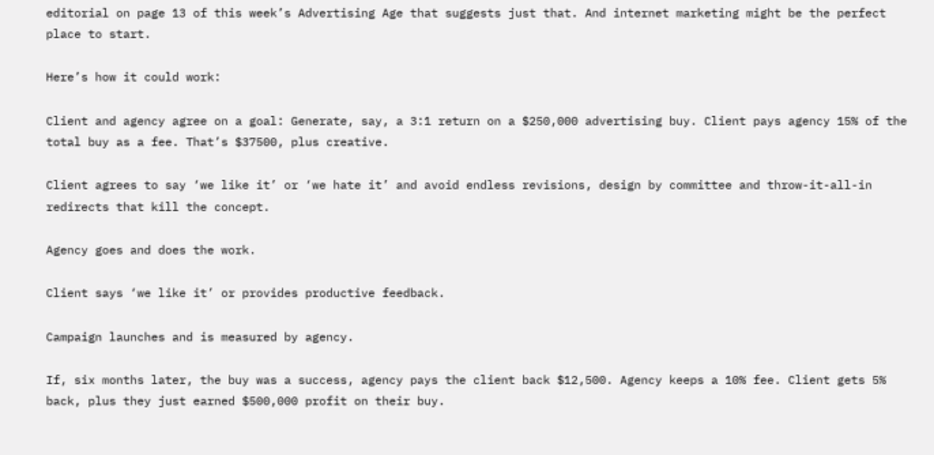editorial on page 13 of this week’s Advertising Age that suggests just that. And internet marketing might be the perfect place to start.

Here’s how it could work:

Client and agency agree on a goal: Generate, say, a 3:1 return on a $250,000 advertising buy. Client pays agency 15% of the total buy as a fee. That’s $37500, plus creative.

Client agrees to say ‘we like it’ or ‘we hate it’ and avoid endless revisions, design by committee and throw-it-all-in redirects that kill the concept.

Agency goes and does the work.

Client says ‘we like it’ or provides productive feedback.

Campaign launches and is measured by agency.

If, six months later, the buy was a success, agency pays the client back $12,500. Agency keeps a 10% fee. Client gets 5% back, plus they just earned $500,000 profit on their buy.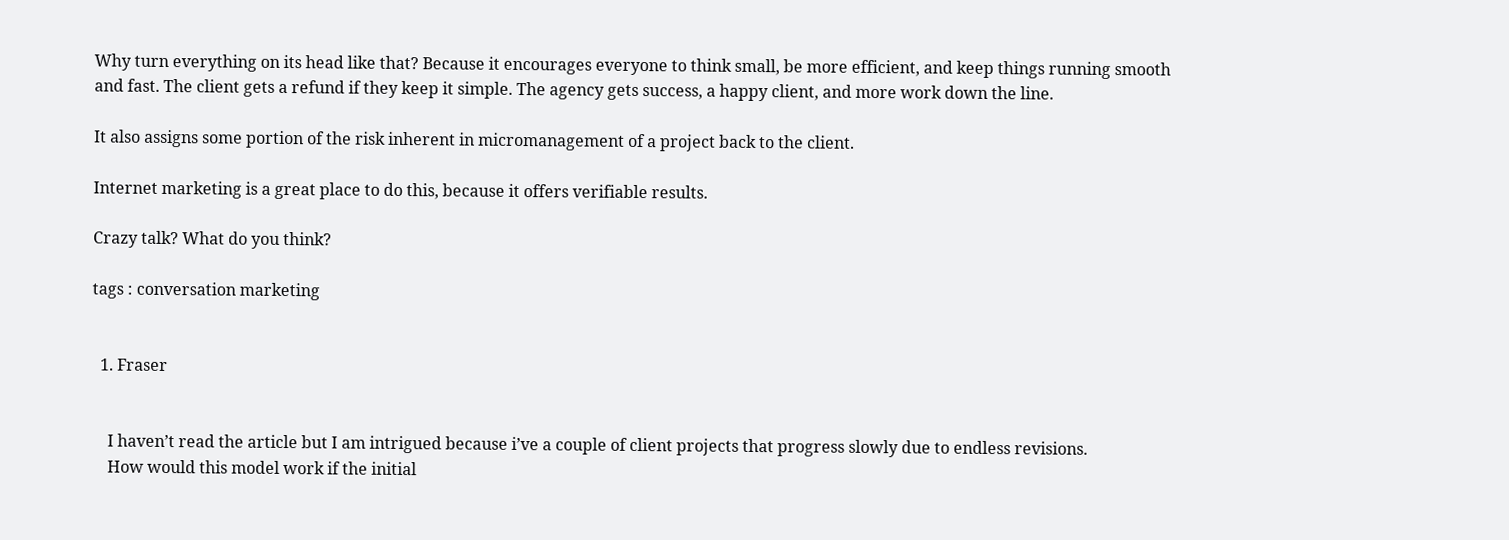Why turn everything on its head like that? Because it encourages everyone to think small, be more efficient, and keep things running smooth and fast. The client gets a refund if they keep it simple. The agency gets success, a happy client, and more work down the line.

It also assigns some portion of the risk inherent in micromanagement of a project back to the client.

Internet marketing is a great place to do this, because it offers verifiable results.

Crazy talk? What do you think?

tags : conversation marketing


  1. Fraser


    I haven’t read the article but I am intrigued because i’ve a couple of client projects that progress slowly due to endless revisions.
    How would this model work if the initial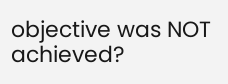objective was NOT achieved?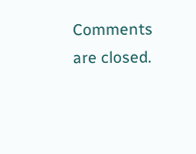Comments are closed.